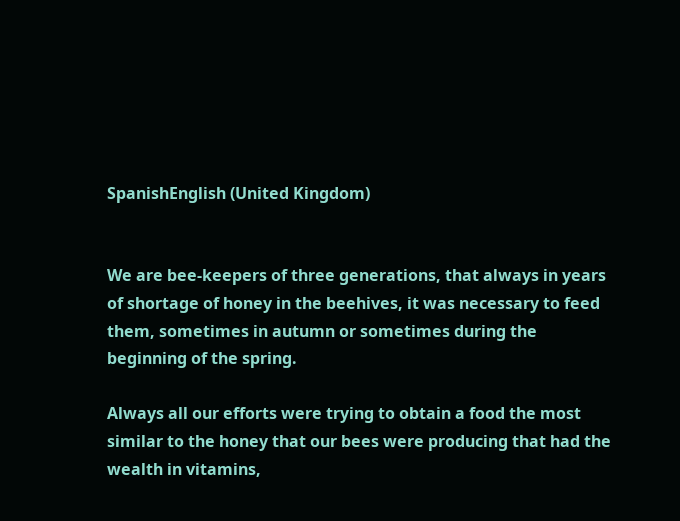SpanishEnglish (United Kingdom)


We are bee-keepers of three generations, that always in years of shortage of honey in the beehives, it was necessary to feed them, sometimes in autumn or sometimes during the beginning of the spring.

Always all our efforts were trying to obtain a food the most similar to the honey that our bees were producing that had the wealth in vitamins,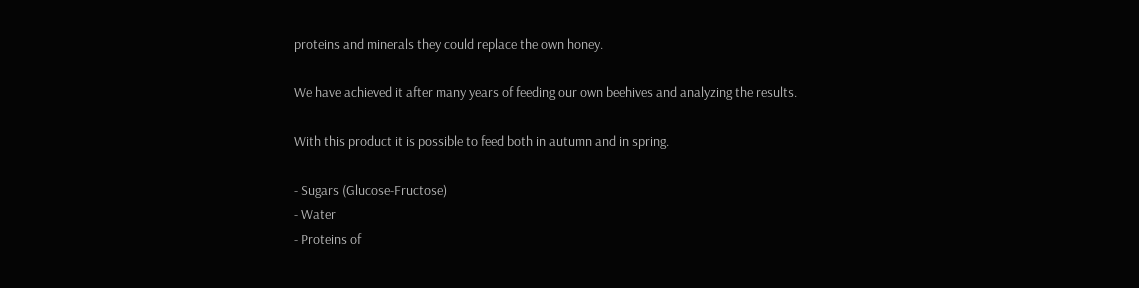proteins and minerals they could replace the own honey.

We have achieved it after many years of feeding our own beehives and analyzing the results.

With this product it is possible to feed both in autumn and in spring.

- Sugars (Glucose-Fructose)
- Water
- Proteins of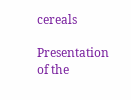cereals

Presentation of the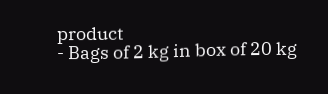product
- Bags of 2 kg in box of 20 kg